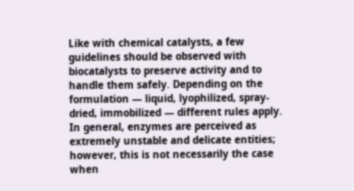Like with chemical catalysts, a few guidelines should be observed with biocatalysts to preserve activity and to handle them safely. Depending on the formulation — liquid, lyophilized, spray-dried, immobilized — different rules apply. In general, enzymes are perceived as extremely unstable and delicate entities; however, this is not necessarily the case when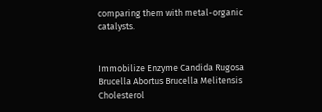comparing them with metal-organic catalysts.


Immobilize Enzyme Candida Rugosa Brucella Abortus Brucella Melitensis Cholesterol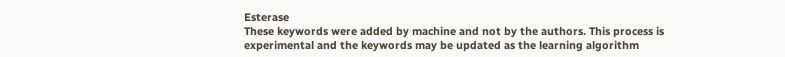Esterase
These keywords were added by machine and not by the authors. This process is experimental and the keywords may be updated as the learning algorithm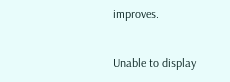improves.


Unable to display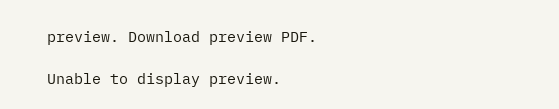preview. Download preview PDF.

Unable to display preview.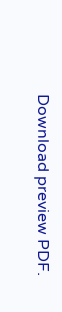Download preview PDF.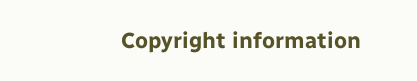Copyright information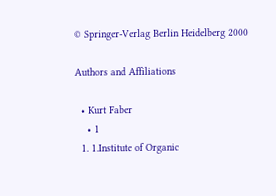© Springer-Verlag Berlin Heidelberg 2000

Authors and Affiliations

  • Kurt Faber
    • 1
  1. 1.Institute of Organic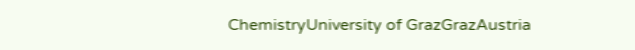ChemistryUniversity of GrazGrazAustria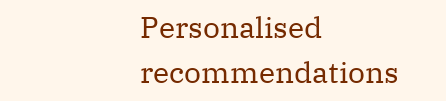Personalised recommendations